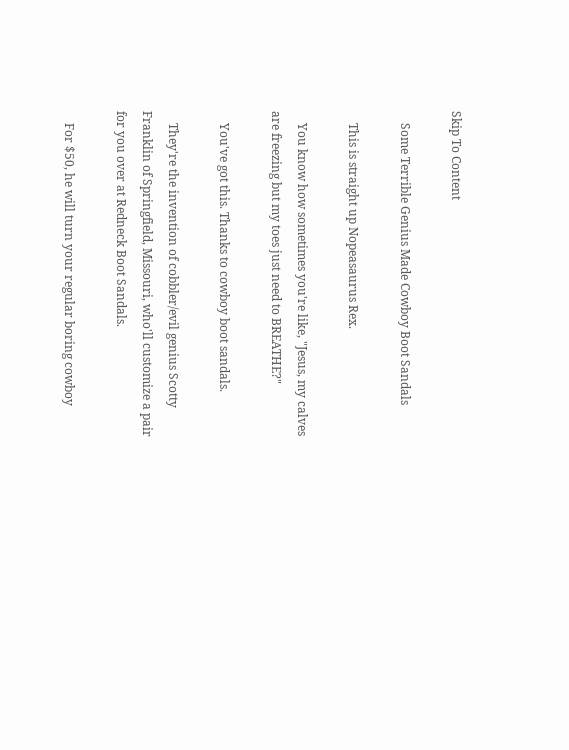Skip To Content

    Some Terrible Genius Made Cowboy Boot Sandals

    This is straight up Nopeasaurus Rex.

    You know how sometimes you're like, "Jesus, my calves are freezing but my toes just need to BREATHE?"

    You've got this. Thanks to cowboy boot sandals.

    They're the invention of cobbler/evil genius Scotty Franklin of Springfield, Missouri, who'll customize a pair for you over at Redneck Boot Sandals.

    For $50, he will turn your regular boring cowboy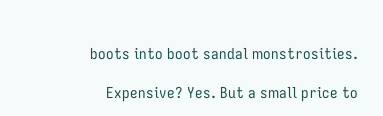boots into boot sandal monstrosities.

    Expensive? Yes. But a small price to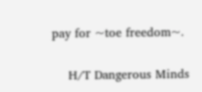pay for ~toe freedom~.

    H/T Dangerous Minds